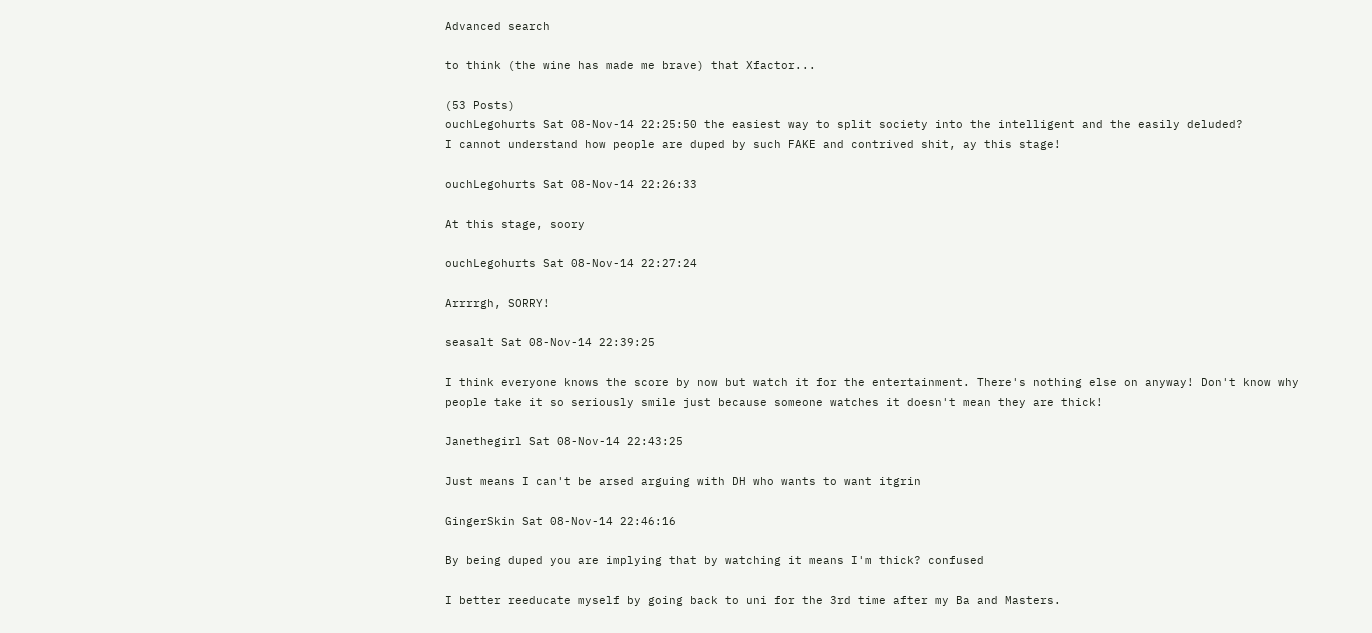Advanced search

to think (the wine has made me brave) that Xfactor...

(53 Posts)
ouchLegohurts Sat 08-Nov-14 22:25:50 the easiest way to split society into the intelligent and the easily deluded?
I cannot understand how people are duped by such FAKE and contrived shit, ay this stage!

ouchLegohurts Sat 08-Nov-14 22:26:33

At this stage, soory

ouchLegohurts Sat 08-Nov-14 22:27:24

Arrrrgh, SORRY!

seasalt Sat 08-Nov-14 22:39:25

I think everyone knows the score by now but watch it for the entertainment. There's nothing else on anyway! Don't know why people take it so seriously smile just because someone watches it doesn't mean they are thick!

Janethegirl Sat 08-Nov-14 22:43:25

Just means I can't be arsed arguing with DH who wants to want itgrin

GingerSkin Sat 08-Nov-14 22:46:16

By being duped you are implying that by watching it means I'm thick? confused

I better reeducate myself by going back to uni for the 3rd time after my Ba and Masters.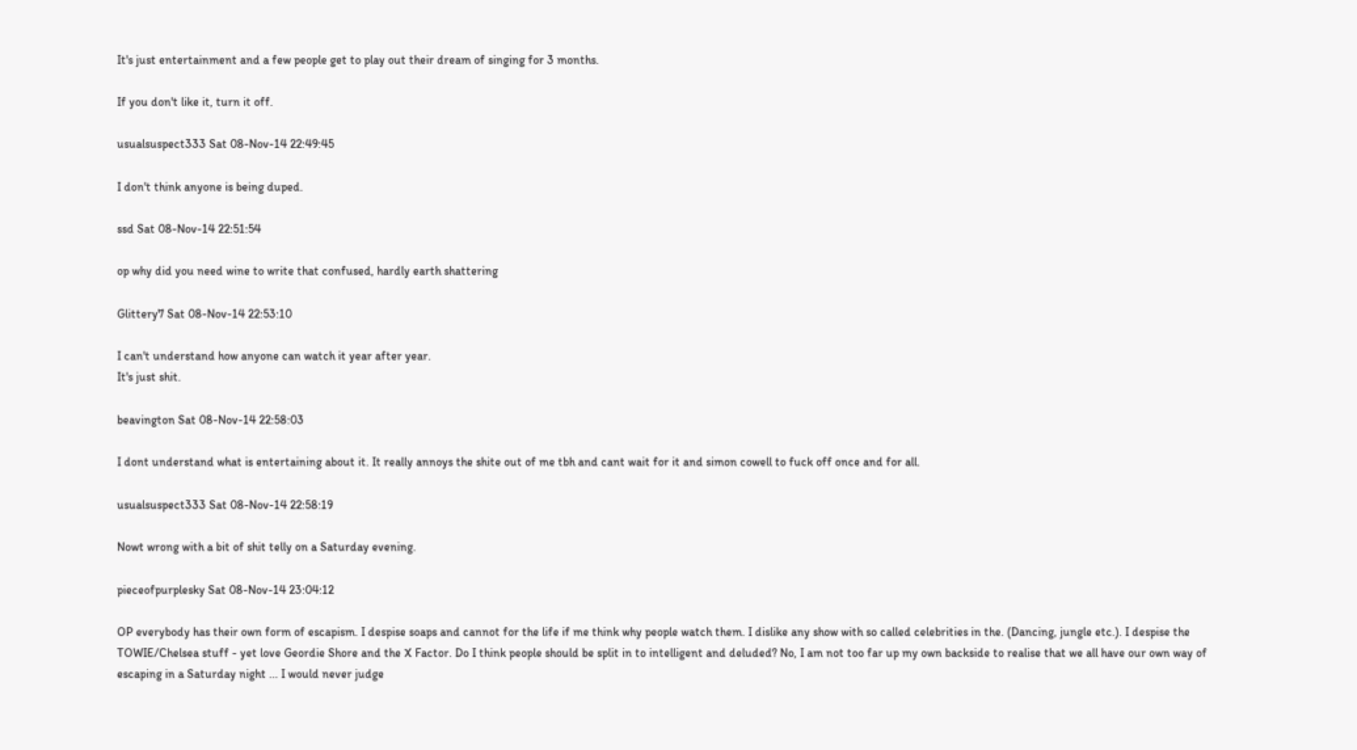It's just entertainment and a few people get to play out their dream of singing for 3 months.

If you don't like it, turn it off.

usualsuspect333 Sat 08-Nov-14 22:49:45

I don't think anyone is being duped.

ssd Sat 08-Nov-14 22:51:54

op why did you need wine to write that confused, hardly earth shattering

Glittery7 Sat 08-Nov-14 22:53:10

I can't understand how anyone can watch it year after year.
It's just shit.

beavington Sat 08-Nov-14 22:58:03

I dont understand what is entertaining about it. It really annoys the shite out of me tbh and cant wait for it and simon cowell to fuck off once and for all.

usualsuspect333 Sat 08-Nov-14 22:58:19

Nowt wrong with a bit of shit telly on a Saturday evening.

pieceofpurplesky Sat 08-Nov-14 23:04:12

OP everybody has their own form of escapism. I despise soaps and cannot for the life if me think why people watch them. I dislike any show with so called celebrities in the. (Dancing, jungle etc.). I despise the TOWIE/Chelsea stuff - yet love Geordie Shore and the X Factor. Do I think people should be split in to intelligent and deluded? No, I am not too far up my own backside to realise that we all have our own way of escaping in a Saturday night ... I would never judge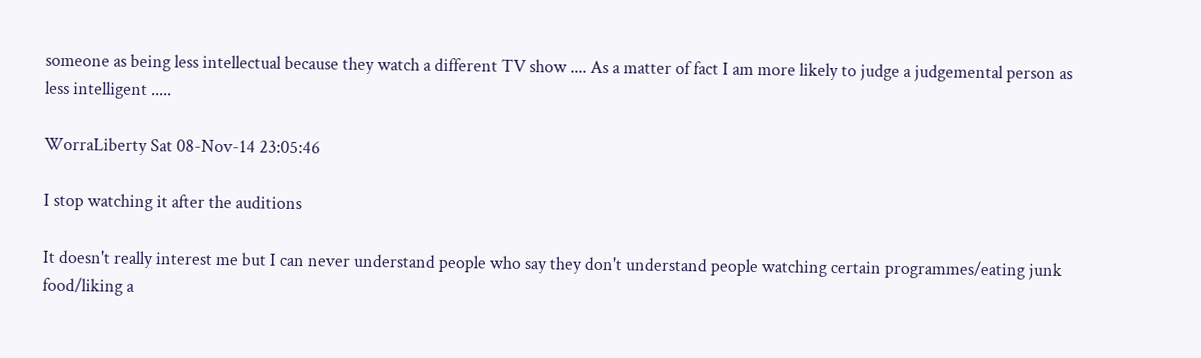someone as being less intellectual because they watch a different TV show .... As a matter of fact I am more likely to judge a judgemental person as less intelligent .....

WorraLiberty Sat 08-Nov-14 23:05:46

I stop watching it after the auditions

It doesn't really interest me but I can never understand people who say they don't understand people watching certain programmes/eating junk food/liking a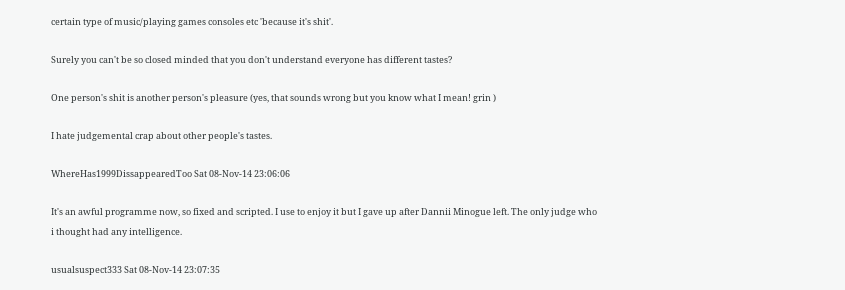certain type of music/playing games consoles etc 'because it's shit'.

Surely you can't be so closed minded that you don't understand everyone has different tastes?

One person's shit is another person's pleasure (yes, that sounds wrong but you know what I mean! grin )

I hate judgemental crap about other people's tastes.

WhereHas1999DissappearedToo Sat 08-Nov-14 23:06:06

It's an awful programme now, so fixed and scripted. I use to enjoy it but I gave up after Dannii Minogue left. The only judge who i thought had any intelligence.

usualsuspect333 Sat 08-Nov-14 23:07:35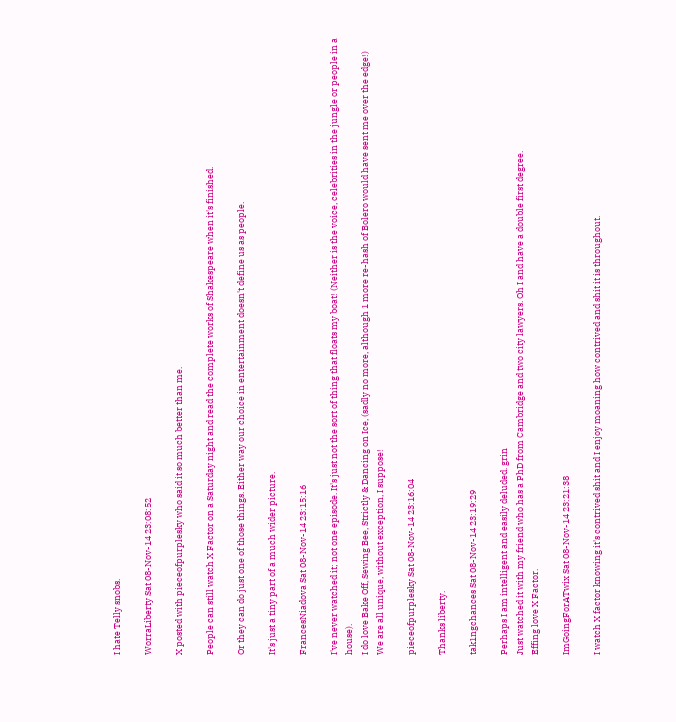I hate Telly snobs.

WorraLiberty Sat 08-Nov-14 23:08:52

X posted with pieceofpurplesky who said it so much better than me.

People can still watch X Factor on a Saturday night and read the complete works of Shakespeare when it's finished.

Or they can do just one of those things. Either way our choice in entertainment doesn't define us as people.

It's just a tiny part of a much wider picture.

FrancesNiadova Sat 08-Nov-14 23:15:16

I've never watched it; not one episode. It's just not the sort of thing that floats my boat! (Neither is the voice, celebrities in the jungle or people in a house).
I do love Bake Off, Sewing Bee, Strictly & Dancing on Ice, (sadly no more, although 1 more re-hash of Bolero would have sent me over the edge!)
We are all unique, without exception, I suppose!

pieceofpurplesky Sat 08-Nov-14 23:16:04

Thanks liberty.

tak1ngchances Sat 08-Nov-14 23:19:29

Perhaps I am intelligent and easily deluded. grin
Just watched it with my friend who has a PhD from Cambridge and two city lawyers. Oh I and have a double first degree.
Effing love X Factor.

ImGoingForATwix Sat 08-Nov-14 23:21:38

I watch X factor knowing it's contrived shit and I enjoy moaning how contrived and shit it is throughout.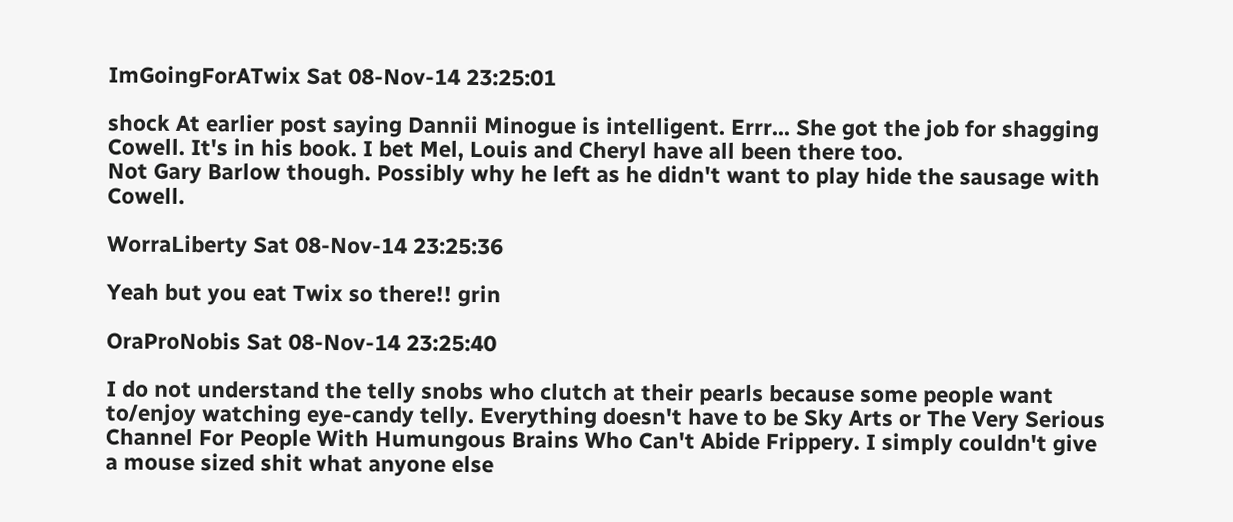ImGoingForATwix Sat 08-Nov-14 23:25:01

shock At earlier post saying Dannii Minogue is intelligent. Errr... She got the job for shagging Cowell. It's in his book. I bet Mel, Louis and Cheryl have all been there too.
Not Gary Barlow though. Possibly why he left as he didn't want to play hide the sausage with Cowell.

WorraLiberty Sat 08-Nov-14 23:25:36

Yeah but you eat Twix so there!! grin

OraProNobis Sat 08-Nov-14 23:25:40

I do not understand the telly snobs who clutch at their pearls because some people want to/enjoy watching eye-candy telly. Everything doesn't have to be Sky Arts or The Very Serious Channel For People With Humungous Brains Who Can't Abide Frippery. I simply couldn't give a mouse sized shit what anyone else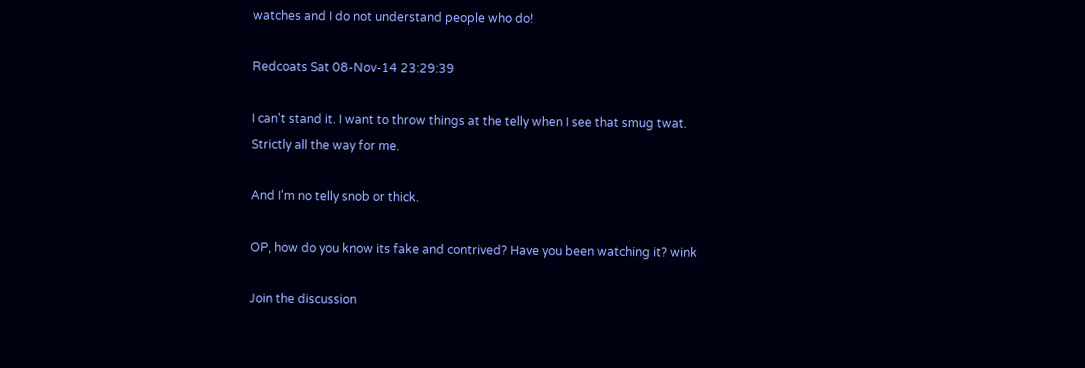watches and I do not understand people who do!

Redcoats Sat 08-Nov-14 23:29:39

I can't stand it. I want to throw things at the telly when I see that smug twat.
Strictly all the way for me.

And I'm no telly snob or thick.

OP, how do you know its fake and contrived? Have you been watching it? wink

Join the discussion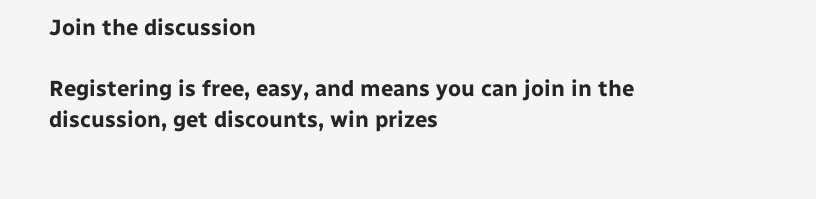Join the discussion

Registering is free, easy, and means you can join in the discussion, get discounts, win prizes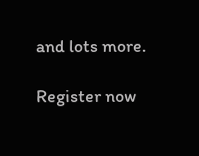and lots more.

Register now